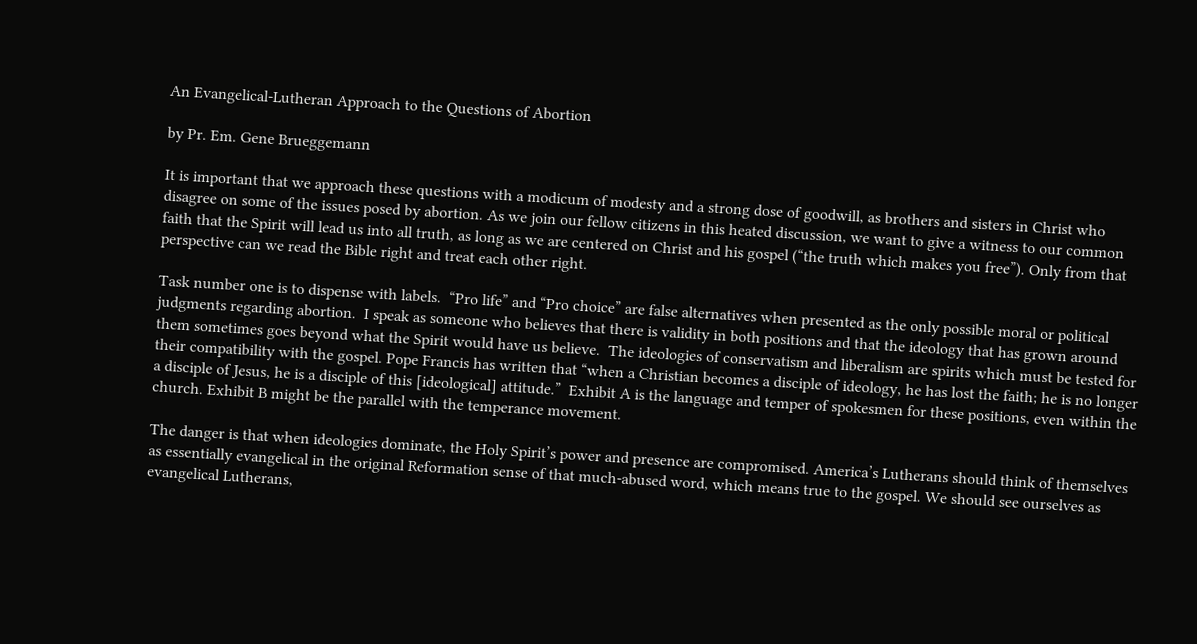An Evangelical-Lutheran Approach to the Questions of Abortion

by Pr. Em. Gene Brueggemann

It is important that we approach these questions with a modicum of modesty and a strong dose of goodwill, as brothers and sisters in Christ who disagree on some of the issues posed by abortion. As we join our fellow citizens in this heated discussion, we want to give a witness to our common faith that the Spirit will lead us into all truth, as long as we are centered on Christ and his gospel (“the truth which makes you free”). Only from that perspective can we read the Bible right and treat each other right.

Task number one is to dispense with labels.  “Pro life” and “Pro choice” are false alternatives when presented as the only possible moral or political judgments regarding abortion.  I speak as someone who believes that there is validity in both positions and that the ideology that has grown around them sometimes goes beyond what the Spirit would have us believe.  The ideologies of conservatism and liberalism are spirits which must be tested for their compatibility with the gospel. Pope Francis has written that “when a Christian becomes a disciple of ideology, he has lost the faith; he is no longer a disciple of Jesus, he is a disciple of this [ideological] attitude.”  Exhibit A is the language and temper of spokesmen for these positions, even within the church. Exhibit B might be the parallel with the temperance movement.

The danger is that when ideologies dominate, the Holy Spirit’s power and presence are compromised. America’s Lutherans should think of themselves as essentially evangelical in the original Reformation sense of that much-abused word, which means true to the gospel. We should see ourselves as evangelical Lutherans,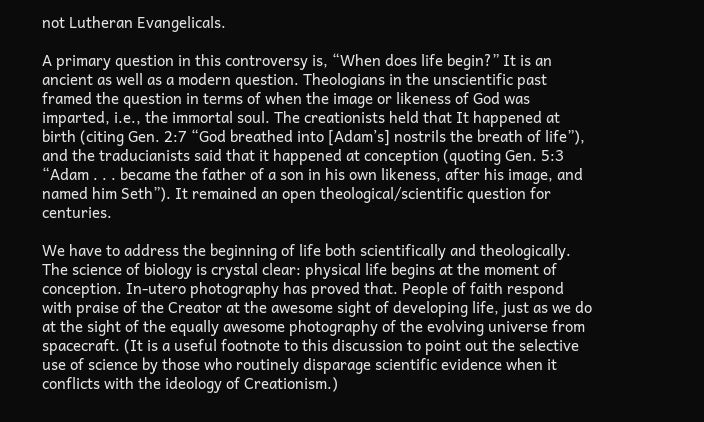not Lutheran Evangelicals.

A primary question in this controversy is, “When does life begin?” It is an ancient as well as a modern question. Theologians in the unscientific past framed the question in terms of when the image or likeness of God was imparted, i.e., the immortal soul. The creationists held that It happened at birth (citing Gen. 2:7 “God breathed into [Adam’s] nostrils the breath of life”), and the traducianists said that it happened at conception (quoting Gen. 5:3 “Adam . . . became the father of a son in his own likeness, after his image, and named him Seth”). It remained an open theological/scientific question for centuries.

We have to address the beginning of life both scientifically and theologically. The science of biology is crystal clear: physical life begins at the moment of conception. In-utero photography has proved that. People of faith respond with praise of the Creator at the awesome sight of developing life, just as we do at the sight of the equally awesome photography of the evolving universe from spacecraft. (It is a useful footnote to this discussion to point out the selective use of science by those who routinely disparage scientific evidence when it conflicts with the ideology of Creationism.)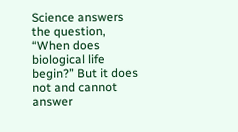Science answers the question, “When does biological life begin?” But it does not and cannot answer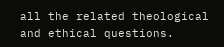all the related theological and ethical questions.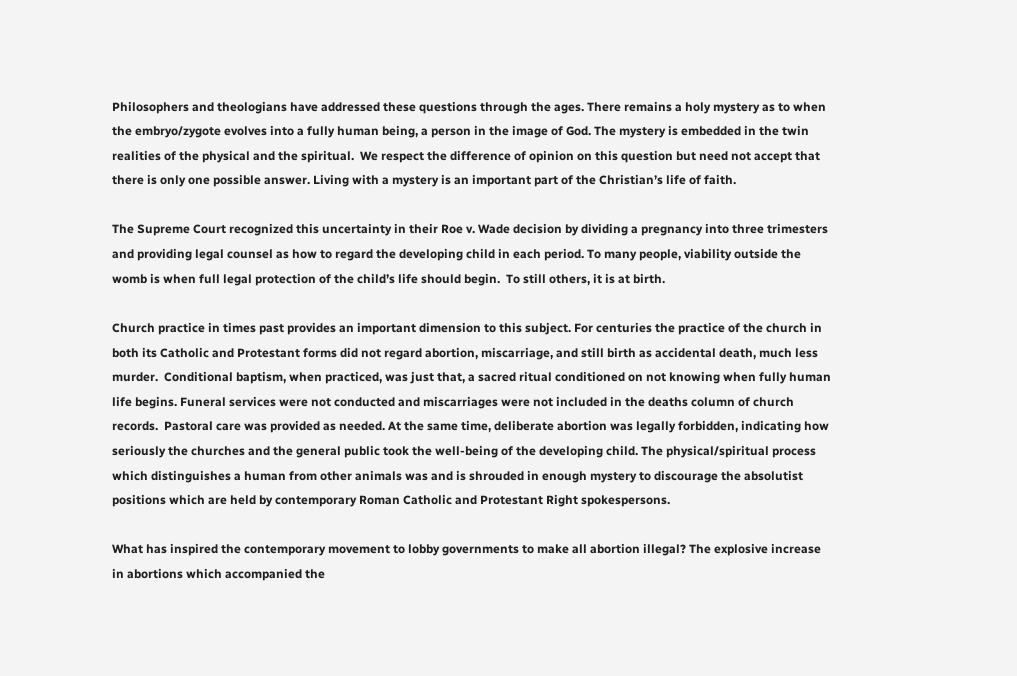Philosophers and theologians have addressed these questions through the ages. There remains a holy mystery as to when the embryo/zygote evolves into a fully human being, a person in the image of God. The mystery is embedded in the twin realities of the physical and the spiritual.  We respect the difference of opinion on this question but need not accept that there is only one possible answer. Living with a mystery is an important part of the Christian’s life of faith.

The Supreme Court recognized this uncertainty in their Roe v. Wade decision by dividing a pregnancy into three trimesters and providing legal counsel as how to regard the developing child in each period. To many people, viability outside the womb is when full legal protection of the child’s life should begin.  To still others, it is at birth.

Church practice in times past provides an important dimension to this subject. For centuries the practice of the church in both its Catholic and Protestant forms did not regard abortion, miscarriage, and still birth as accidental death, much less murder.  Conditional baptism, when practiced, was just that, a sacred ritual conditioned on not knowing when fully human life begins. Funeral services were not conducted and miscarriages were not included in the deaths column of church records.  Pastoral care was provided as needed. At the same time, deliberate abortion was legally forbidden, indicating how seriously the churches and the general public took the well-being of the developing child. The physical/spiritual process which distinguishes a human from other animals was and is shrouded in enough mystery to discourage the absolutist positions which are held by contemporary Roman Catholic and Protestant Right spokespersons.

What has inspired the contemporary movement to lobby governments to make all abortion illegal? The explosive increase in abortions which accompanied the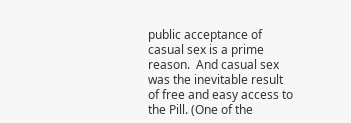public acceptance of casual sex is a prime reason.  And casual sex was the inevitable result of free and easy access to the Pill. (One of the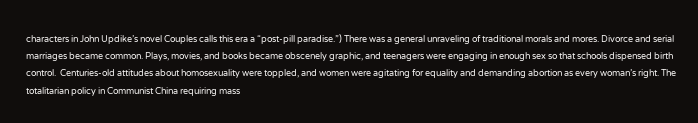characters in John Updike’s novel Couples calls this era a “post-pill paradise.”) There was a general unraveling of traditional morals and mores. Divorce and serial marriages became common. Plays, movies, and books became obscenely graphic, and teenagers were engaging in enough sex so that schools dispensed birth control.  Centuries-old attitudes about homosexuality were toppled, and women were agitating for equality and demanding abortion as every woman’s right. The totalitarian policy in Communist China requiring mass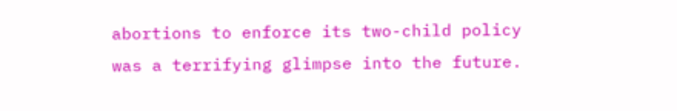abortions to enforce its two-child policy was a terrifying glimpse into the future.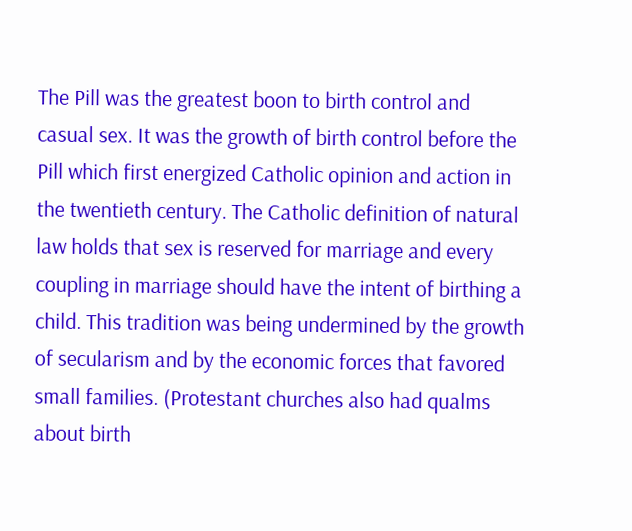The Pill was the greatest boon to birth control and casual sex. It was the growth of birth control before the Pill which first energized Catholic opinion and action in the twentieth century. The Catholic definition of natural law holds that sex is reserved for marriage and every coupling in marriage should have the intent of birthing a child. This tradition was being undermined by the growth of secularism and by the economic forces that favored small families. (Protestant churches also had qualms about birth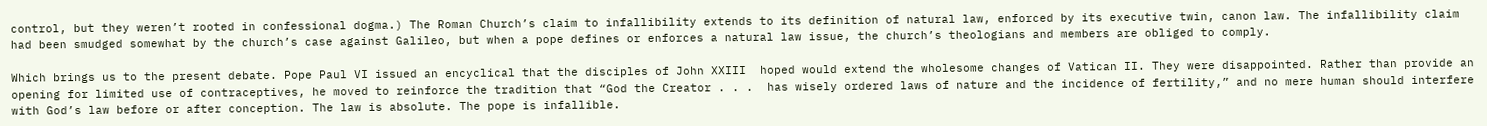control, but they weren’t rooted in confessional dogma.) The Roman Church’s claim to infallibility extends to its definition of natural law, enforced by its executive twin, canon law. The infallibility claim had been smudged somewhat by the church’s case against Galileo, but when a pope defines or enforces a natural law issue, the church’s theologians and members are obliged to comply.

Which brings us to the present debate. Pope Paul VI issued an encyclical that the disciples of John XXIII  hoped would extend the wholesome changes of Vatican II. They were disappointed. Rather than provide an opening for limited use of contraceptives, he moved to reinforce the tradition that “God the Creator . . .  has wisely ordered laws of nature and the incidence of fertility,” and no mere human should interfere with God’s law before or after conception. The law is absolute. The pope is infallible.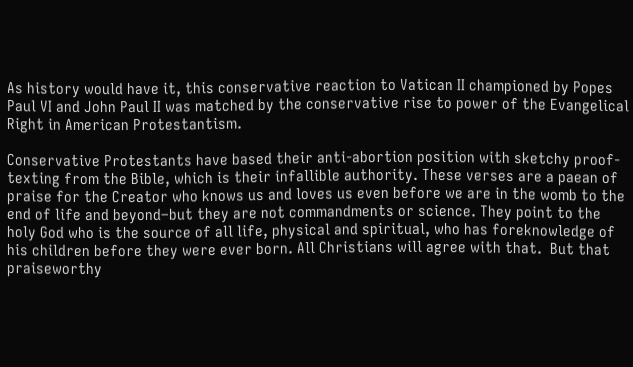As history would have it, this conservative reaction to Vatican II championed by Popes Paul VI and John Paul II was matched by the conservative rise to power of the Evangelical Right in American Protestantism.

Conservative Protestants have based their anti-abortion position with sketchy proof-texting from the Bible, which is their infallible authority. These verses are a paean of praise for the Creator who knows us and loves us even before we are in the womb to the end of life and beyond–but they are not commandments or science. They point to the holy God who is the source of all life, physical and spiritual, who has foreknowledge of his children before they were ever born. All Christians will agree with that.  But that praiseworthy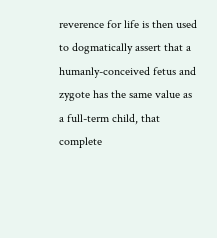reverence for life is then used to dogmatically assert that a humanly-conceived fetus and zygote has the same value as a full-term child, that complete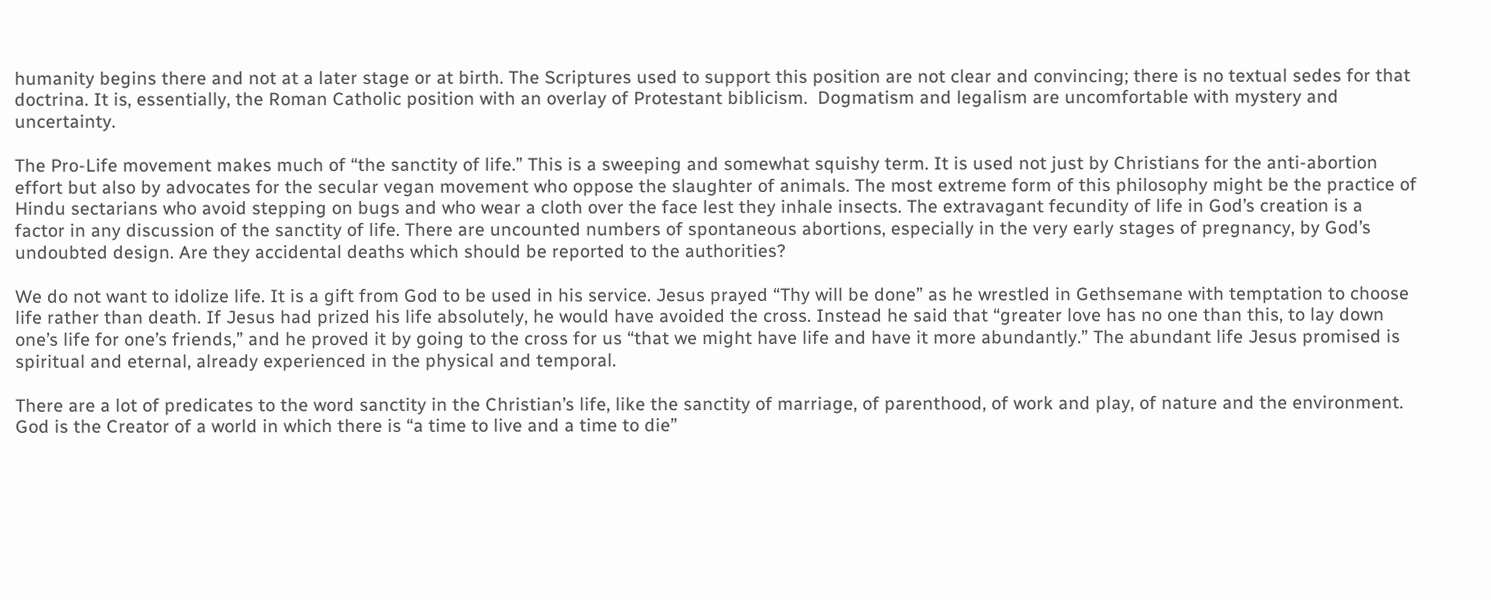humanity begins there and not at a later stage or at birth. The Scriptures used to support this position are not clear and convincing; there is no textual sedes for that doctrina. It is, essentially, the Roman Catholic position with an overlay of Protestant biblicism.  Dogmatism and legalism are uncomfortable with mystery and uncertainty.

The Pro-Life movement makes much of “the sanctity of life.” This is a sweeping and somewhat squishy term. It is used not just by Christians for the anti-abortion effort but also by advocates for the secular vegan movement who oppose the slaughter of animals. The most extreme form of this philosophy might be the practice of Hindu sectarians who avoid stepping on bugs and who wear a cloth over the face lest they inhale insects. The extravagant fecundity of life in God’s creation is a factor in any discussion of the sanctity of life. There are uncounted numbers of spontaneous abortions, especially in the very early stages of pregnancy, by God’s undoubted design. Are they accidental deaths which should be reported to the authorities?

We do not want to idolize life. It is a gift from God to be used in his service. Jesus prayed “Thy will be done” as he wrestled in Gethsemane with temptation to choose life rather than death. If Jesus had prized his life absolutely, he would have avoided the cross. Instead he said that “greater love has no one than this, to lay down one’s life for one’s friends,” and he proved it by going to the cross for us “that we might have life and have it more abundantly.” The abundant life Jesus promised is spiritual and eternal, already experienced in the physical and temporal.

There are a lot of predicates to the word sanctity in the Christian’s life, like the sanctity of marriage, of parenthood, of work and play, of nature and the environment. God is the Creator of a world in which there is “a time to live and a time to die”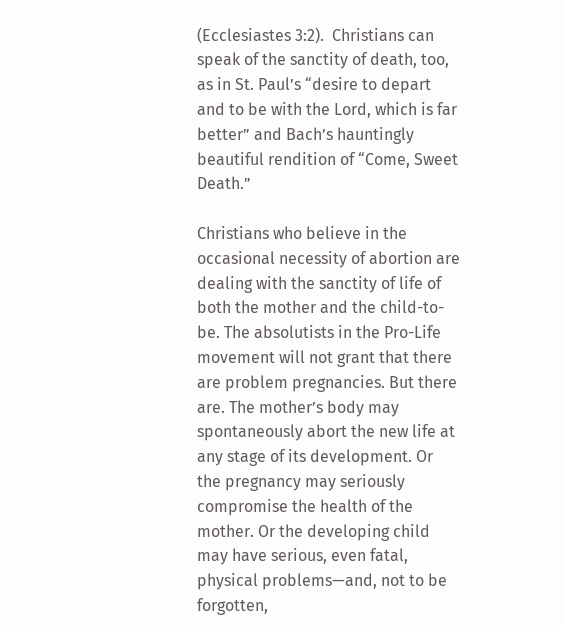(Ecclesiastes 3:2).  Christians can speak of the sanctity of death, too, as in St. Paul’s “desire to depart and to be with the Lord, which is far better” and Bach’s hauntingly beautiful rendition of “Come, Sweet Death.”

Christians who believe in the occasional necessity of abortion are dealing with the sanctity of life of both the mother and the child-to-be. The absolutists in the Pro-Life movement will not grant that there are problem pregnancies. But there are. The mother’s body may spontaneously abort the new life at any stage of its development. Or the pregnancy may seriously compromise the health of the mother. Or the developing child may have serious, even fatal, physical problems—and, not to be forgotten,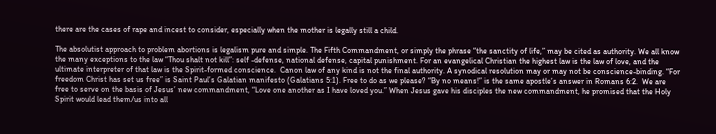there are the cases of rape and incest to consider, especially when the mother is legally still a child.

The absolutist approach to problem abortions is legalism pure and simple. The Fifth Commandment, or simply the phrase “the sanctity of life,” may be cited as authority. We all know the many exceptions to the law “Thou shalt not kill”: self -defense, national defense, capital punishment. For an evangelical Christian the highest law is the law of love, and the ultimate interpreter of that law is the Spirit-formed conscience.  Canon law of any kind is not the final authority. A synodical resolution may or may not be conscience-binding. “For freedom Christ has set us free” is Saint Paul’s Galatian manifesto (Galatians 5:1). Free to do as we please? “By no means!” is the same apostle’s answer in Romans 6:2.  We are free to serve on the basis of Jesus’ new commandment, “Love one another as I have loved you.” When Jesus gave his disciples the new commandment, he promised that the Holy Spirit would lead them/us into all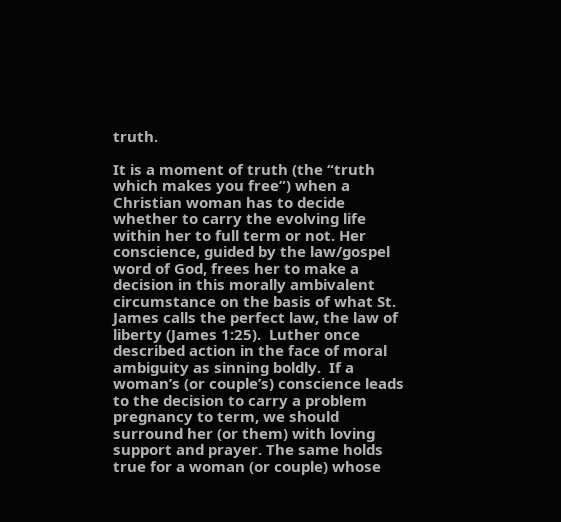truth.

It is a moment of truth (the “truth which makes you free”) when a Christian woman has to decide whether to carry the evolving life within her to full term or not. Her conscience, guided by the law/gospel word of God, frees her to make a decision in this morally ambivalent circumstance on the basis of what St. James calls the perfect law, the law of liberty (James 1:25).  Luther once described action in the face of moral ambiguity as sinning boldly.  If a woman’s (or couple’s) conscience leads to the decision to carry a problem pregnancy to term, we should surround her (or them) with loving support and prayer. The same holds true for a woman (or couple) whose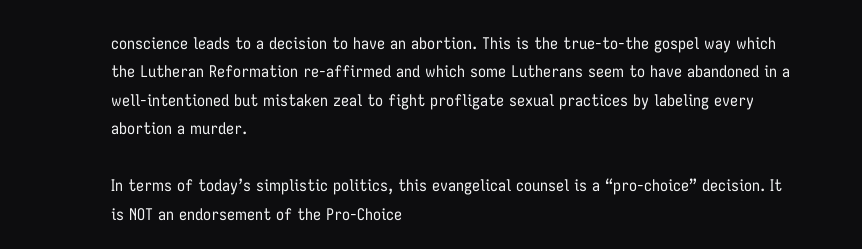conscience leads to a decision to have an abortion. This is the true-to-the gospel way which the Lutheran Reformation re-affirmed and which some Lutherans seem to have abandoned in a well-intentioned but mistaken zeal to fight profligate sexual practices by labeling every abortion a murder.

In terms of today’s simplistic politics, this evangelical counsel is a “pro-choice” decision. It is NOT an endorsement of the Pro-Choice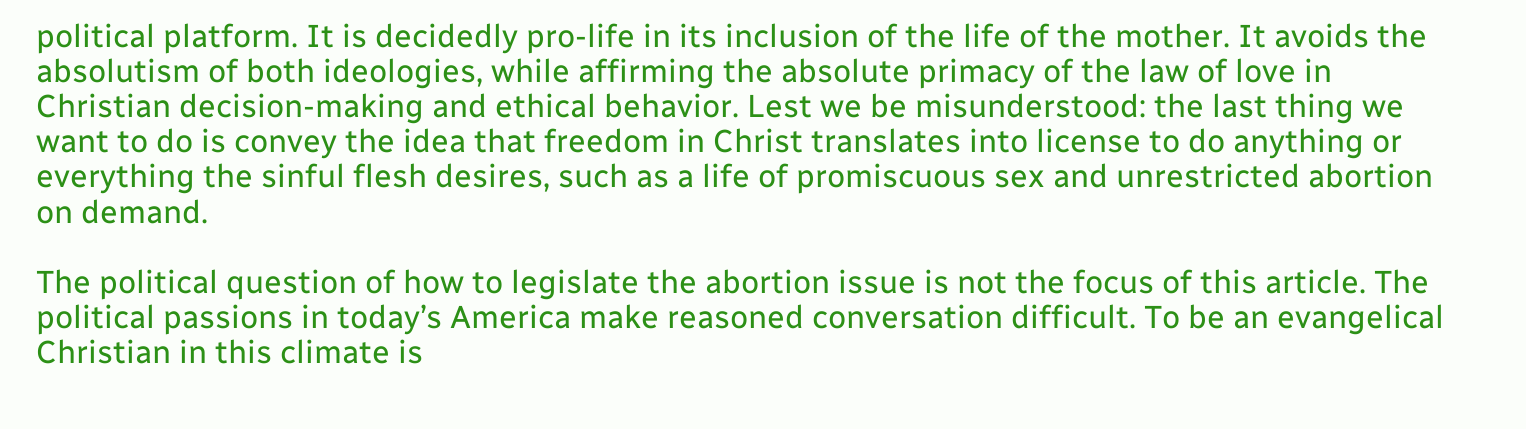political platform. It is decidedly pro-life in its inclusion of the life of the mother. It avoids the absolutism of both ideologies, while affirming the absolute primacy of the law of love in Christian decision-making and ethical behavior. Lest we be misunderstood: the last thing we want to do is convey the idea that freedom in Christ translates into license to do anything or everything the sinful flesh desires, such as a life of promiscuous sex and unrestricted abortion on demand.

The political question of how to legislate the abortion issue is not the focus of this article. The political passions in today’s America make reasoned conversation difficult. To be an evangelical Christian in this climate is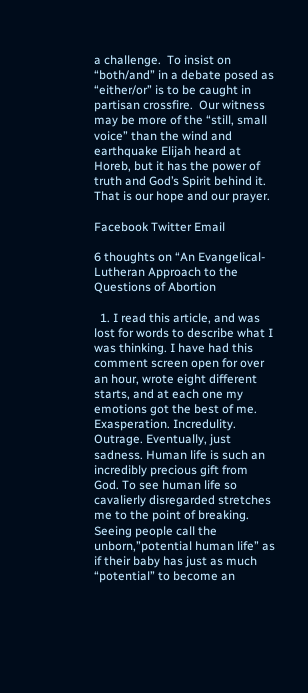a challenge.  To insist on “both/and” in a debate posed as “either/or” is to be caught in partisan crossfire.  Our witness may be more of the “still, small voice” than the wind and earthquake Elijah heard at Horeb, but it has the power of truth and God’s Spirit behind it. That is our hope and our prayer.

Facebook Twitter Email

6 thoughts on “An Evangelical-Lutheran Approach to the Questions of Abortion

  1. I read this article, and was lost for words to describe what I was thinking. I have had this comment screen open for over an hour, wrote eight different starts, and at each one my emotions got the best of me. Exasperation. Incredulity. Outrage. Eventually, just sadness. Human life is such an incredibly precious gift from God. To see human life so cavalierly disregarded stretches me to the point of breaking. Seeing people call the unborn,”potential human life” as if their baby has just as much “potential” to become an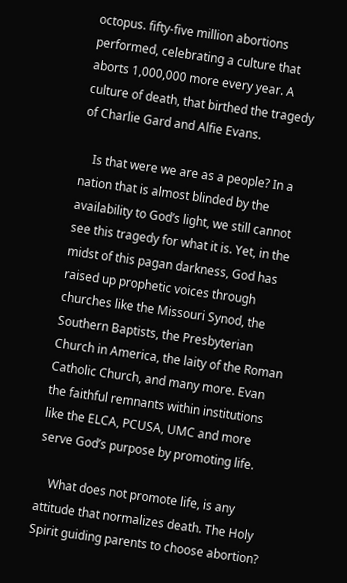octopus. fifty-five million abortions performed, celebrating a culture that aborts 1,000,000 more every year. A culture of death, that birthed the tragedy of Charlie Gard and Alfie Evans.

    Is that were we are as a people? In a nation that is almost blinded by the availability to God’s light, we still cannot see this tragedy for what it is. Yet, in the midst of this pagan darkness, God has raised up prophetic voices through churches like the Missouri Synod, the Southern Baptists, the Presbyterian Church in America, the laity of the Roman Catholic Church, and many more. Evan the faithful remnants within institutions like the ELCA, PCUSA, UMC and more serve God’s purpose by promoting life.

    What does not promote life, is any attitude that normalizes death. The Holy Spirit guiding parents to choose abortion?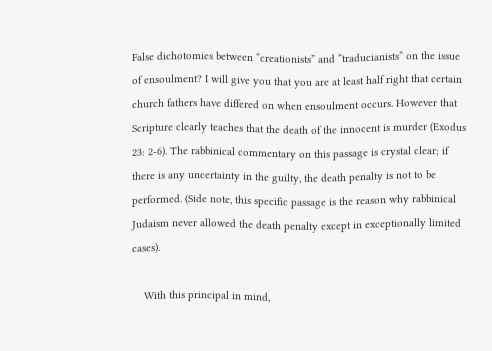False dichotomies between “creationists” and “traducianists” on the issue of ensoulment? I will give you that you are at least half right that certain church fathers have differed on when ensoulment occurs. However that Scripture clearly teaches that the death of the innocent is murder (Exodus 23: 2-6). The rabbinical commentary on this passage is crystal clear; if there is any uncertainty in the guilty, the death penalty is not to be performed. (Side note, this specific passage is the reason why rabbinical Judaism never allowed the death penalty except in exceptionally limited cases).

    With this principal in mind,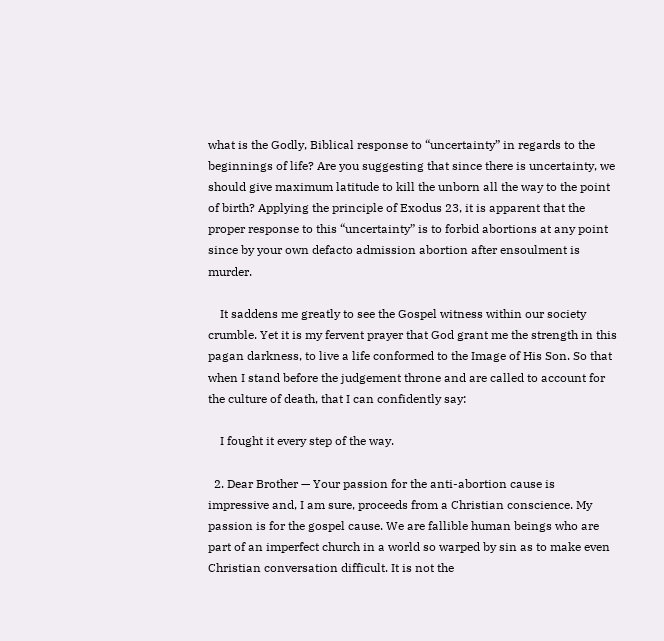what is the Godly, Biblical response to “uncertainty” in regards to the beginnings of life? Are you suggesting that since there is uncertainty, we should give maximum latitude to kill the unborn all the way to the point of birth? Applying the principle of Exodus 23, it is apparent that the proper response to this “uncertainty” is to forbid abortions at any point since by your own defacto admission abortion after ensoulment is murder.

    It saddens me greatly to see the Gospel witness within our society crumble. Yet it is my fervent prayer that God grant me the strength in this pagan darkness, to live a life conformed to the Image of His Son. So that when I stand before the judgement throne and are called to account for the culture of death, that I can confidently say:

    I fought it every step of the way.

  2. Dear Brother — Your passion for the anti-abortion cause is impressive and, I am sure, proceeds from a Christian conscience. My passion is for the gospel cause. We are fallible human beings who are part of an imperfect church in a world so warped by sin as to make even Christian conversation difficult. It is not the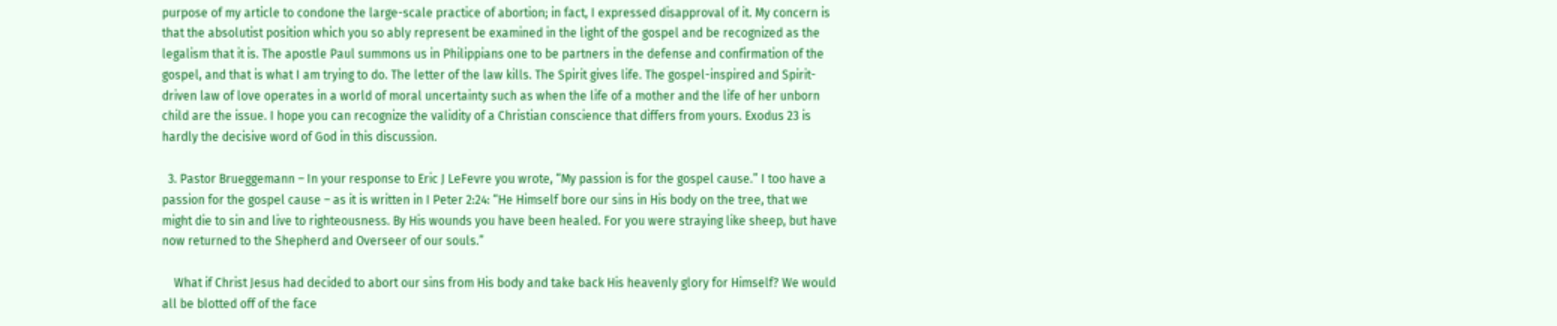purpose of my article to condone the large-scale practice of abortion; in fact, I expressed disapproval of it. My concern is that the absolutist position which you so ably represent be examined in the light of the gospel and be recognized as the legalism that it is. The apostle Paul summons us in Philippians one to be partners in the defense and confirmation of the gospel, and that is what I am trying to do. The letter of the law kills. The Spirit gives life. The gospel-inspired and Spirit-driven law of love operates in a world of moral uncertainty such as when the life of a mother and the life of her unborn child are the issue. I hope you can recognize the validity of a Christian conscience that differs from yours. Exodus 23 is hardly the decisive word of God in this discussion.

  3. Pastor Brueggemann – In your response to Eric J LeFevre you wrote, “My passion is for the gospel cause.” I too have a passion for the gospel cause – as it is written in I Peter 2:24: “He Himself bore our sins in His body on the tree, that we might die to sin and live to righteousness. By His wounds you have been healed. For you were straying like sheep, but have now returned to the Shepherd and Overseer of our souls.”

    What if Christ Jesus had decided to abort our sins from His body and take back His heavenly glory for Himself? We would all be blotted off of the face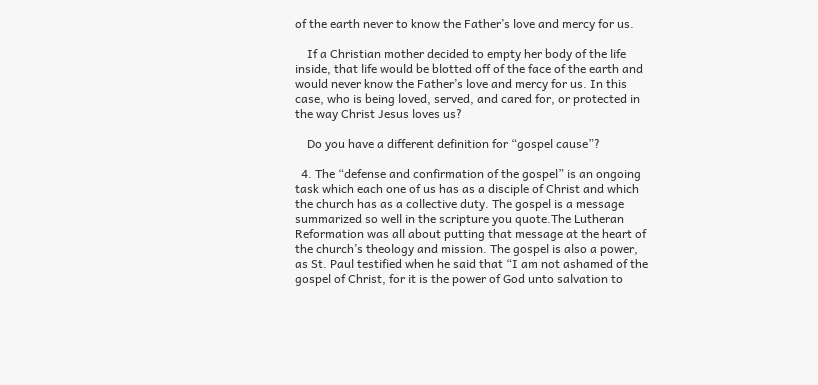of the earth never to know the Father’s love and mercy for us.

    If a Christian mother decided to empty her body of the life inside, that life would be blotted off of the face of the earth and would never know the Father’s love and mercy for us. In this case, who is being loved, served, and cared for, or protected in the way Christ Jesus loves us?

    Do you have a different definition for “gospel cause”?

  4. The “defense and confirmation of the gospel” is an ongoing task which each one of us has as a disciple of Christ and which the church has as a collective duty. The gospel is a message summarized so well in the scripture you quote.The Lutheran Reformation was all about putting that message at the heart of the church’s theology and mission. The gospel is also a power, as St. Paul testified when he said that “I am not ashamed of the gospel of Christ, for it is the power of God unto salvation to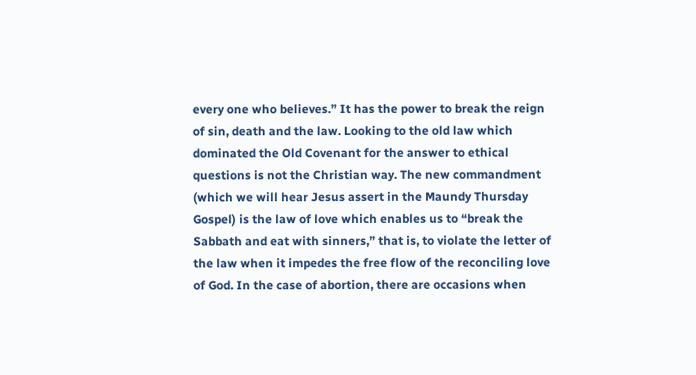every one who believes.” It has the power to break the reign of sin, death and the law. Looking to the old law which dominated the Old Covenant for the answer to ethical questions is not the Christian way. The new commandment (which we will hear Jesus assert in the Maundy Thursday Gospel) is the law of love which enables us to “break the Sabbath and eat with sinners,” that is, to violate the letter of the law when it impedes the free flow of the reconciling love of God. In the case of abortion, there are occasions when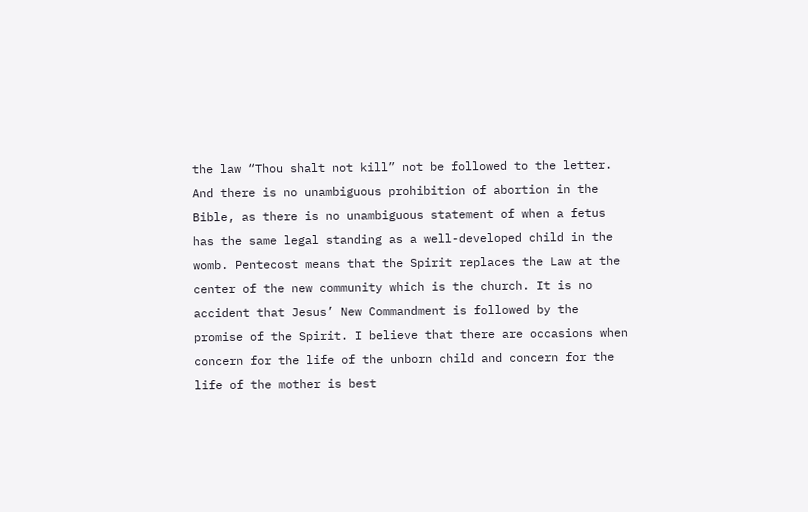the law “Thou shalt not kill” not be followed to the letter. And there is no unambiguous prohibition of abortion in the Bible, as there is no unambiguous statement of when a fetus has the same legal standing as a well-developed child in the womb. Pentecost means that the Spirit replaces the Law at the center of the new community which is the church. It is no accident that Jesus’ New Commandment is followed by the promise of the Spirit. I believe that there are occasions when concern for the life of the unborn child and concern for the life of the mother is best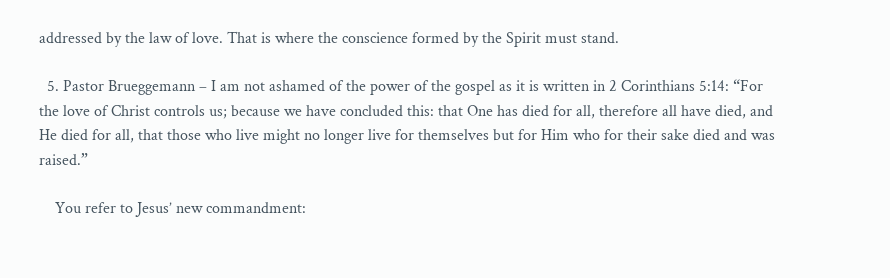addressed by the law of love. That is where the conscience formed by the Spirit must stand.

  5. Pastor Brueggemann – I am not ashamed of the power of the gospel as it is written in 2 Corinthians 5:14: “For the love of Christ controls us; because we have concluded this: that One has died for all, therefore all have died, and He died for all, that those who live might no longer live for themselves but for Him who for their sake died and was raised.”

    You refer to Jesus’ new commandment: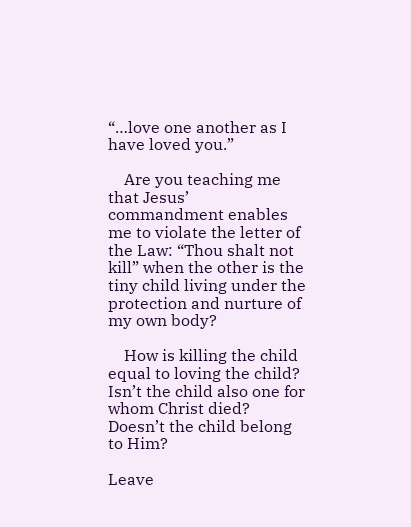“…love one another as I have loved you.”

    Are you teaching me that Jesus’ commandment enables me to violate the letter of the Law: “Thou shalt not kill” when the other is the tiny child living under the protection and nurture of my own body?

    How is killing the child equal to loving the child? Isn’t the child also one for whom Christ died? Doesn’t the child belong to Him?

Leave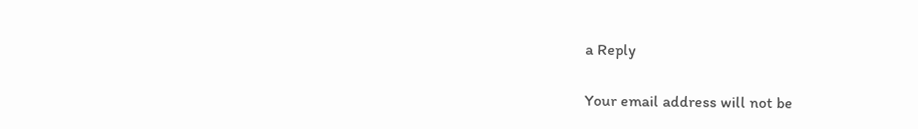a Reply

Your email address will not be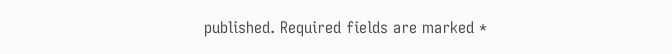published. Required fields are marked *